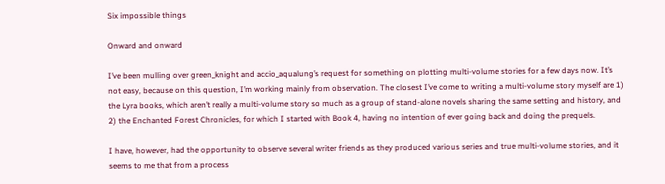Six impossible things

Onward and onward

I’ve been mulling over green_knight and accio_aqualung’s request for something on plotting multi-volume stories for a few days now. It’s not easy, because on this question, I’m working mainly from observation. The closest I’ve come to writing a multi-volume story myself are 1) the Lyra books, which aren’t really a multi-volume story so much as a group of stand-alone novels sharing the same setting and history, and 2) the Enchanted Forest Chronicles, for which I started with Book 4, having no intention of ever going back and doing the prequels.

I have, however, had the opportunity to observe several writer friends as they produced various series and true multi-volume stories, and it seems to me that from a process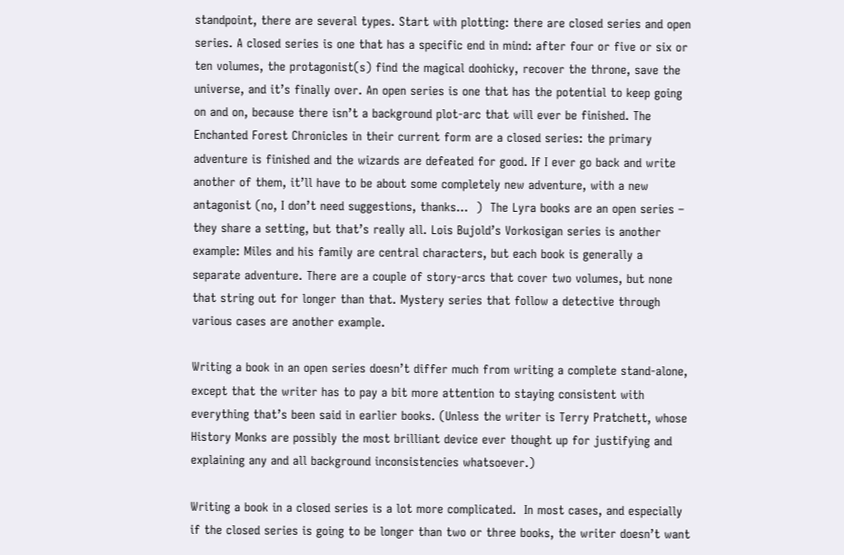standpoint, there are several types. Start with plotting: there are closed series and open series. A closed series is one that has a specific end in mind: after four or five or six or ten volumes, the protagonist(s) find the magical doohicky, recover the throne, save the universe, and it’s finally over. An open series is one that has the potential to keep going on and on, because there isn’t a background plot-arc that will ever be finished. The Enchanted Forest Chronicles in their current form are a closed series: the primary adventure is finished and the wizards are defeated for good. If I ever go back and write another of them, it’ll have to be about some completely new adventure, with a new antagonist (no, I don’t need suggestions, thanks…  )  The Lyra books are an open series – they share a setting, but that’s really all. Lois Bujold’s Vorkosigan series is another example: Miles and his family are central characters, but each book is generally a separate adventure. There are a couple of story-arcs that cover two volumes, but none that string out for longer than that. Mystery series that follow a detective through various cases are another example.

Writing a book in an open series doesn’t differ much from writing a complete stand-alone, except that the writer has to pay a bit more attention to staying consistent with everything that’s been said in earlier books. (Unless the writer is Terry Pratchett, whose History Monks are possibly the most brilliant device ever thought up for justifying and explaining any and all background inconsistencies whatsoever.)

Writing a book in a closed series is a lot more complicated.  In most cases, and especially if the closed series is going to be longer than two or three books, the writer doesn’t want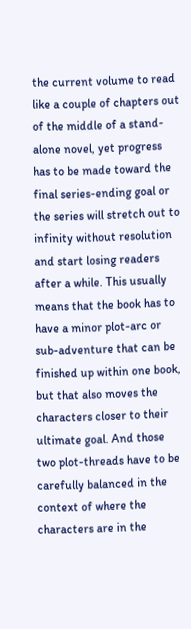the current volume to read like a couple of chapters out of the middle of a stand-alone novel, yet progress has to be made toward the final series-ending goal or the series will stretch out to infinity without resolution and start losing readers after a while. This usually means that the book has to have a minor plot-arc or sub-adventure that can be finished up within one book, but that also moves the characters closer to their ultimate goal. And those two plot-threads have to be carefully balanced in the context of where the characters are in the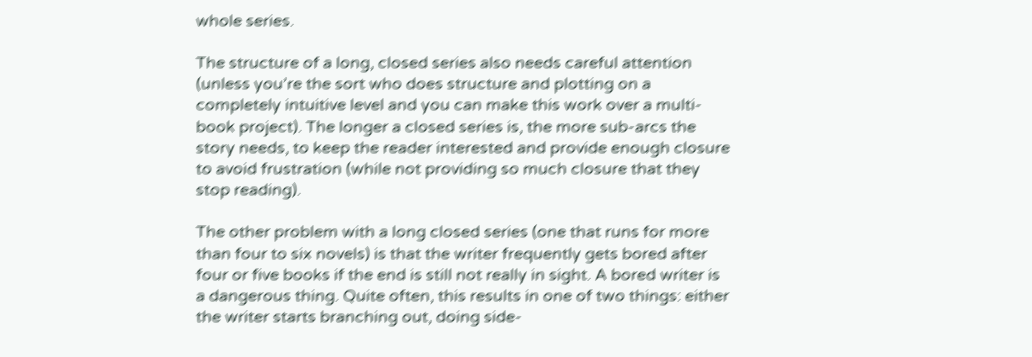whole series.

The structure of a long, closed series also needs careful attention (unless you’re the sort who does structure and plotting on a completely intuitive level and you can make this work over a multi-book project). The longer a closed series is, the more sub-arcs the story needs, to keep the reader interested and provide enough closure to avoid frustration (while not providing so much closure that they stop reading).

The other problem with a long closed series (one that runs for more than four to six novels) is that the writer frequently gets bored after four or five books if the end is still not really in sight. A bored writer is a dangerous thing. Quite often, this results in one of two things: either the writer starts branching out, doing side-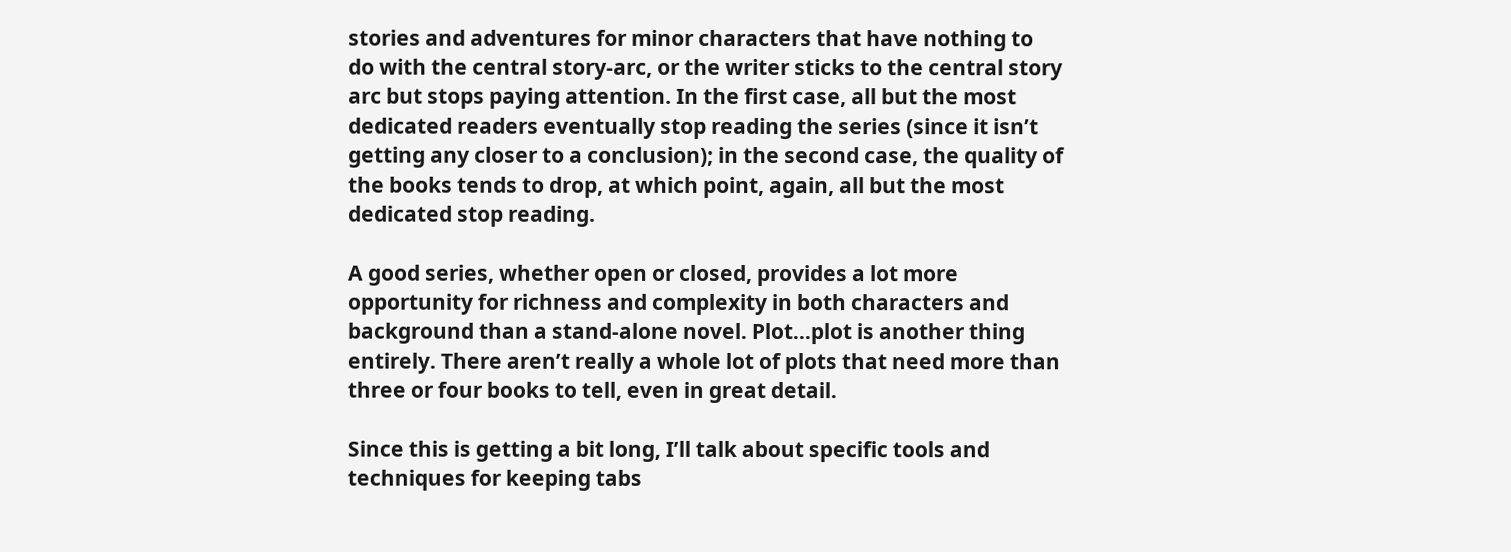stories and adventures for minor characters that have nothing to do with the central story-arc, or the writer sticks to the central story arc but stops paying attention. In the first case, all but the most dedicated readers eventually stop reading the series (since it isn’t getting any closer to a conclusion); in the second case, the quality of the books tends to drop, at which point, again, all but the most dedicated stop reading.

A good series, whether open or closed, provides a lot more opportunity for richness and complexity in both characters and background than a stand-alone novel. Plot…plot is another thing entirely. There aren’t really a whole lot of plots that need more than three or four books to tell, even in great detail.

Since this is getting a bit long, I’ll talk about specific tools and techniques for keeping tabs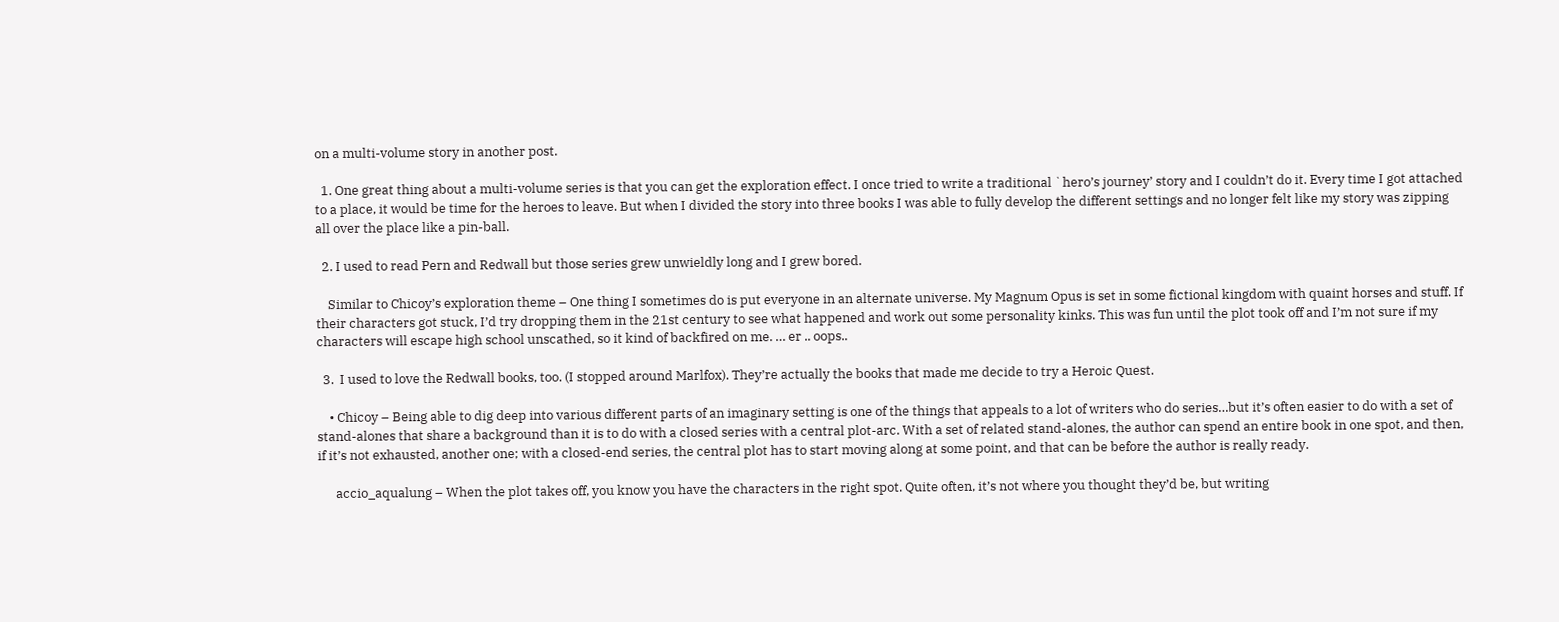on a multi-volume story in another post.

  1. One great thing about a multi-volume series is that you can get the exploration effect. I once tried to write a traditional `hero’s journey’ story and I couldn’t do it. Every time I got attached to a place, it would be time for the heroes to leave. But when I divided the story into three books I was able to fully develop the different settings and no longer felt like my story was zipping all over the place like a pin-ball.

  2. I used to read Pern and Redwall but those series grew unwieldly long and I grew bored.

    Similar to Chicoy’s exploration theme – One thing I sometimes do is put everyone in an alternate universe. My Magnum Opus is set in some fictional kingdom with quaint horses and stuff. If their characters got stuck, I’d try dropping them in the 21st century to see what happened and work out some personality kinks. This was fun until the plot took off and I’m not sure if my characters will escape high school unscathed, so it kind of backfired on me. … er .. oops..

  3.  I used to love the Redwall books, too. (I stopped around Marlfox). They’re actually the books that made me decide to try a Heroic Quest.

    • Chicoy – Being able to dig deep into various different parts of an imaginary setting is one of the things that appeals to a lot of writers who do series…but it’s often easier to do with a set of stand-alones that share a background than it is to do with a closed series with a central plot-arc. With a set of related stand-alones, the author can spend an entire book in one spot, and then, if it’s not exhausted, another one; with a closed-end series, the central plot has to start moving along at some point, and that can be before the author is really ready.

      accio_aqualung – When the plot takes off, you know you have the characters in the right spot. Quite often, it’s not where you thought they’d be, but writing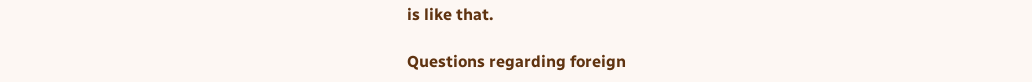is like that.

Questions regarding foreign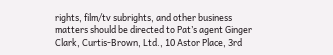rights, film/tv subrights, and other business matters should be directed to Pat’s agent Ginger Clark, Curtis-Brown, Ltd., 10 Astor Place, 3rd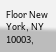Floor New York, NY 10003,